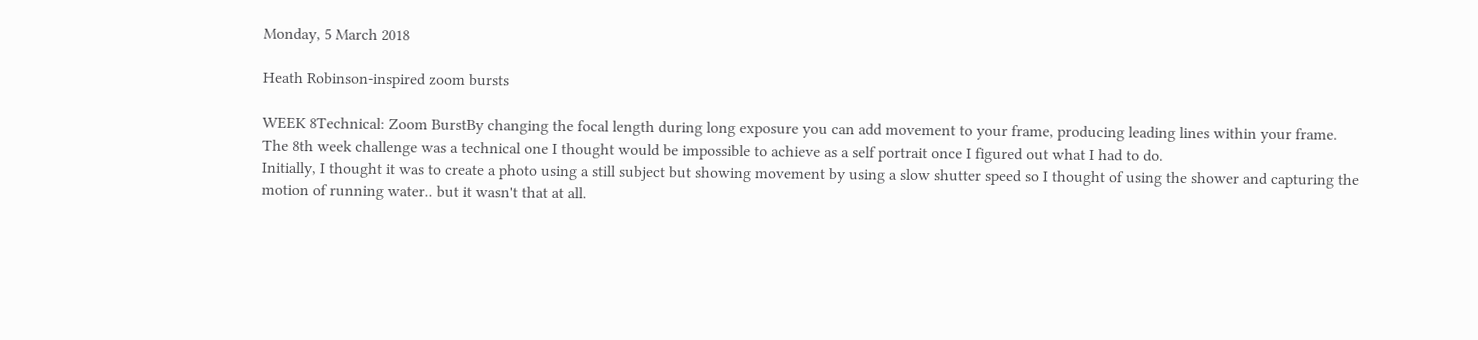Monday, 5 March 2018

Heath Robinson-inspired zoom bursts

WEEK 8Technical: Zoom BurstBy changing the focal length during long exposure you can add movement to your frame, producing leading lines within your frame.
The 8th week challenge was a technical one I thought would be impossible to achieve as a self portrait once I figured out what I had to do.
Initially, I thought it was to create a photo using a still subject but showing movement by using a slow shutter speed so I thought of using the shower and capturing the motion of running water.. but it wasn't that at all.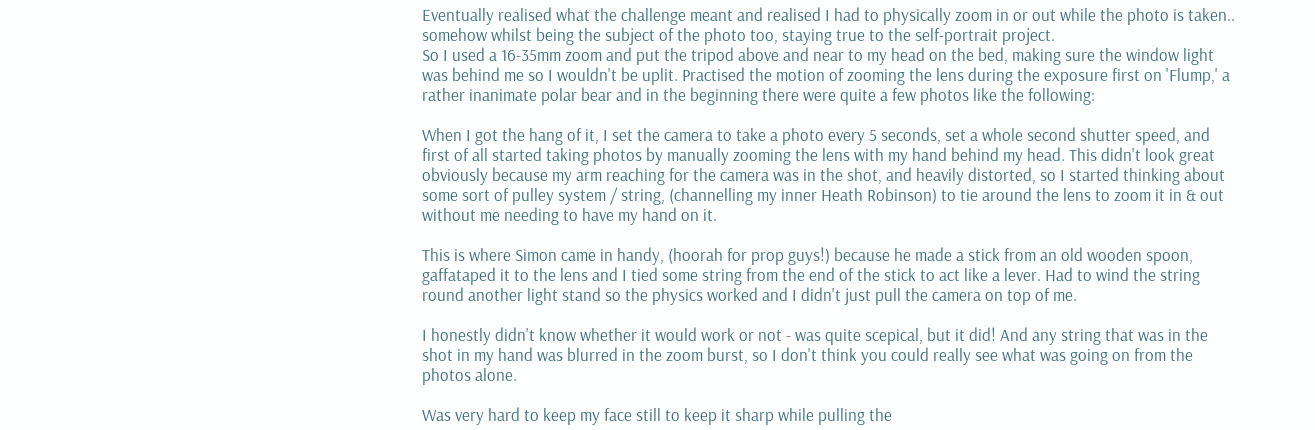Eventually realised what the challenge meant and realised I had to physically zoom in or out while the photo is taken.. somehow whilst being the subject of the photo too, staying true to the self-portrait project.
So I used a 16-35mm zoom and put the tripod above and near to my head on the bed, making sure the window light was behind me so I wouldn't be uplit. Practised the motion of zooming the lens during the exposure first on 'Flump,' a rather inanimate polar bear and in the beginning there were quite a few photos like the following:

When I got the hang of it, I set the camera to take a photo every 5 seconds, set a whole second shutter speed, and first of all started taking photos by manually zooming the lens with my hand behind my head. This didn't look great obviously because my arm reaching for the camera was in the shot, and heavily distorted, so I started thinking about some sort of pulley system / string, (channelling my inner Heath Robinson) to tie around the lens to zoom it in & out without me needing to have my hand on it.

This is where Simon came in handy, (hoorah for prop guys!) because he made a stick from an old wooden spoon, gaffataped it to the lens and I tied some string from the end of the stick to act like a lever. Had to wind the string round another light stand so the physics worked and I didn't just pull the camera on top of me.

I honestly didn't know whether it would work or not - was quite scepical, but it did! And any string that was in the shot in my hand was blurred in the zoom burst, so I don't think you could really see what was going on from the photos alone.

Was very hard to keep my face still to keep it sharp while pulling the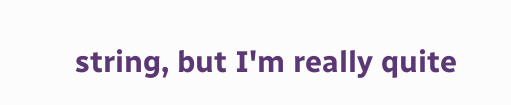string, but I'm really quite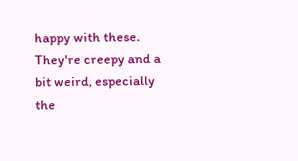happy with these. They're creepy and a bit weird, especially the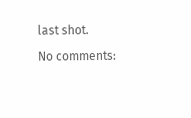last shot.

No comments: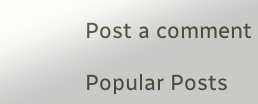Post a comment

Popular Posts